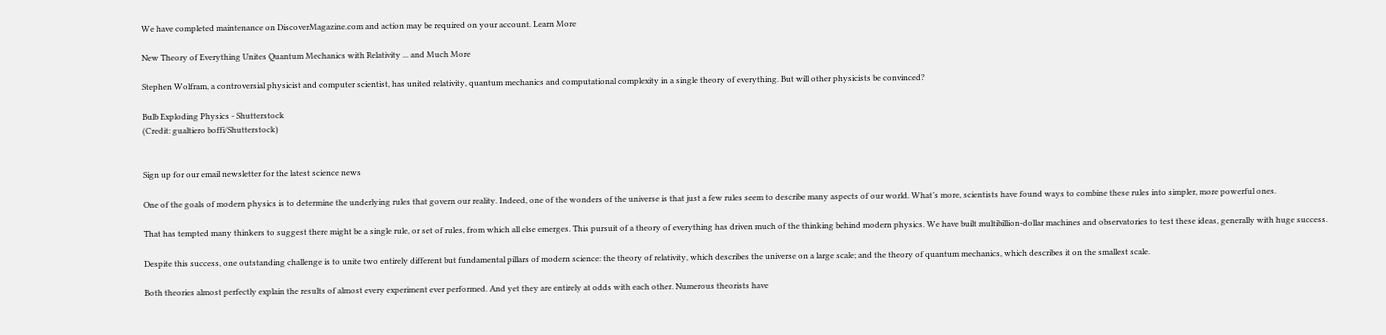We have completed maintenance on DiscoverMagazine.com and action may be required on your account. Learn More

New Theory of Everything Unites Quantum Mechanics with Relativity ... and Much More

Stephen Wolfram, a controversial physicist and computer scientist, has united relativity, quantum mechanics and computational complexity in a single theory of everything. But will other physicists be convinced?

Bulb Exploding Physics - Shutterstock
(Credit: gualtiero boffi/Shutterstock)


Sign up for our email newsletter for the latest science news

One of the goals of modern physics is to determine the underlying rules that govern our reality. Indeed, one of the wonders of the universe is that just a few rules seem to describe many aspects of our world. What’s more, scientists have found ways to combine these rules into simpler, more powerful ones.

That has tempted many thinkers to suggest there might be a single rule, or set of rules, from which all else emerges. This pursuit of a theory of everything has driven much of the thinking behind modern physics. We have built multibillion-dollar machines and observatories to test these ideas, generally with huge success.

Despite this success, one outstanding challenge is to unite two entirely different but fundamental pillars of modern science: the theory of relativity, which describes the universe on a large scale; and the theory of quantum mechanics, which describes it on the smallest scale.

Both theories almost perfectly explain the results of almost every experiment ever performed. And yet they are entirely at odds with each other. Numerous theorists have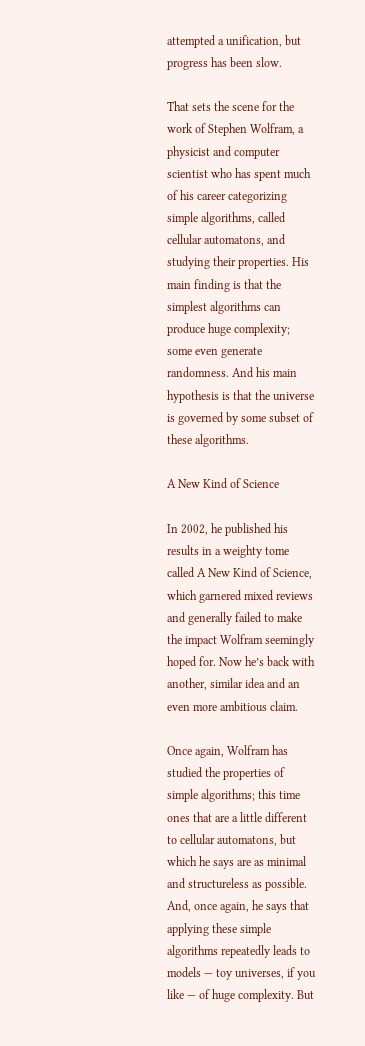attempted a unification, but progress has been slow.

That sets the scene for the work of Stephen Wolfram, a physicist and computer scientist who has spent much of his career categorizing simple algorithms, called cellular automatons, and studying their properties. His main finding is that the simplest algorithms can produce huge complexity; some even generate randomness. And his main hypothesis is that the universe is governed by some subset of these algorithms.

A New Kind of Science

In 2002, he published his results in a weighty tome called A New Kind of Science, which garnered mixed reviews and generally failed to make the impact Wolfram seemingly hoped for. Now he’s back with another, similar idea and an even more ambitious claim.

Once again, Wolfram has studied the properties of simple algorithms; this time ones that are a little different to cellular automatons, but which he says are as minimal and structureless as possible. And, once again, he says that applying these simple algorithms repeatedly leads to models — toy universes, if you like — of huge complexity. But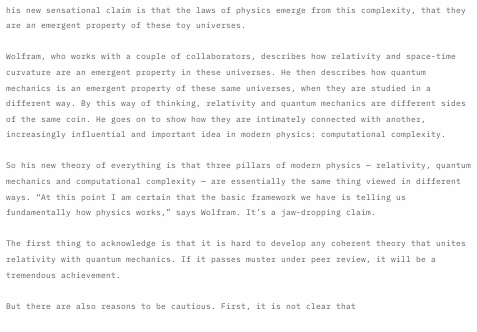his new sensational claim is that the laws of physics emerge from this complexity, that they are an emergent property of these toy universes.

Wolfram, who works with a couple of collaborators, describes how relativity and space-time curvature are an emergent property in these universes. He then describes how quantum mechanics is an emergent property of these same universes, when they are studied in a different way. By this way of thinking, relativity and quantum mechanics are different sides of the same coin. He goes on to show how they are intimately connected with another, increasingly influential and important idea in modern physics: computational complexity.

So his new theory of everything is that three pillars of modern physics — relativity, quantum mechanics and computational complexity — are essentially the same thing viewed in different ways. “At this point I am certain that the basic framework we have is telling us fundamentally how physics works,” says Wolfram. It’s a jaw-dropping claim.

The first thing to acknowledge is that it is hard to develop any coherent theory that unites relativity with quantum mechanics. If it passes muster under peer review, it will be a tremendous achievement.

But there are also reasons to be cautious. First, it is not clear that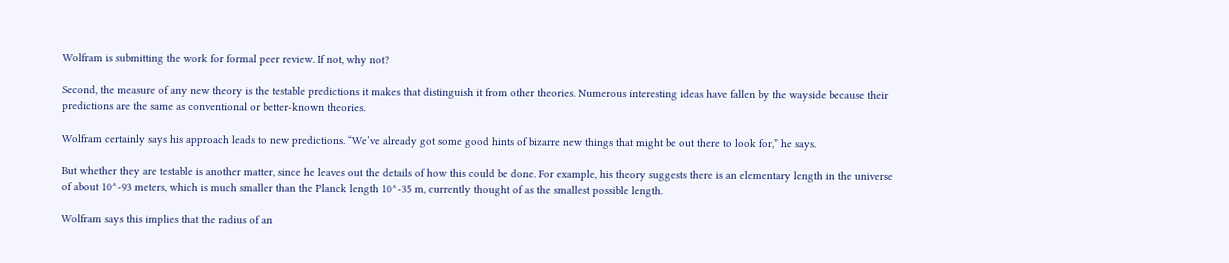Wolfram is submitting the work for formal peer review. If not, why not?

Second, the measure of any new theory is the testable predictions it makes that distinguish it from other theories. Numerous interesting ideas have fallen by the wayside because their predictions are the same as conventional or better-known theories.

Wolfram certainly says his approach leads to new predictions. “We’ve already got some good hints of bizarre new things that might be out there to look for,” he says.

But whether they are testable is another matter, since he leaves out the details of how this could be done. For example, his theory suggests there is an elementary length in the universe of about 10^-93 meters, which is much smaller than the Planck length 10^-35 m, currently thought of as the smallest possible length.

Wolfram says this implies that the radius of an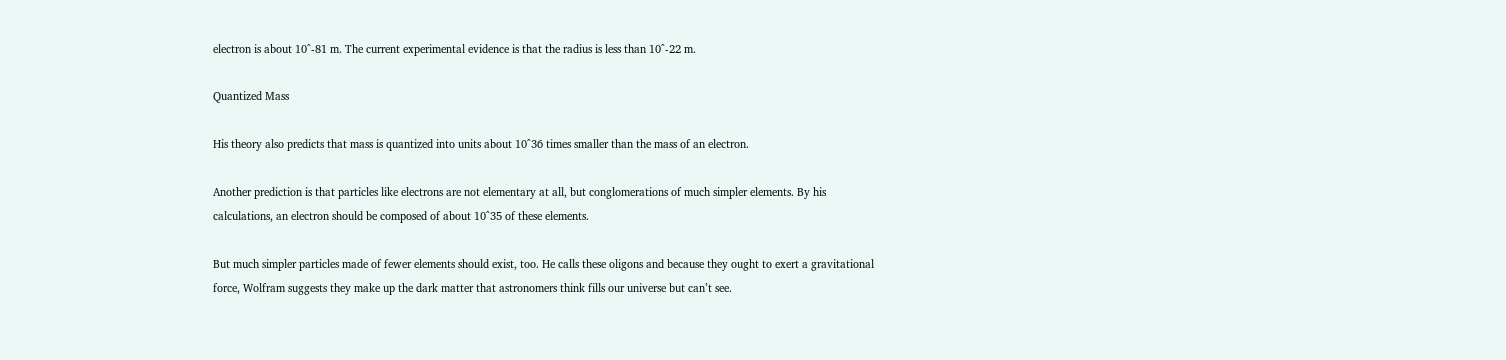electron is about 10^-81 m. The current experimental evidence is that the radius is less than 10^-22 m.

Quantized Mass

His theory also predicts that mass is quantized into units about 10^36 times smaller than the mass of an electron.

Another prediction is that particles like electrons are not elementary at all, but conglomerations of much simpler elements. By his calculations, an electron should be composed of about 10^35 of these elements.

But much simpler particles made of fewer elements should exist, too. He calls these oligons and because they ought to exert a gravitational force, Wolfram suggests they make up the dark matter that astronomers think fills our universe but can’t see.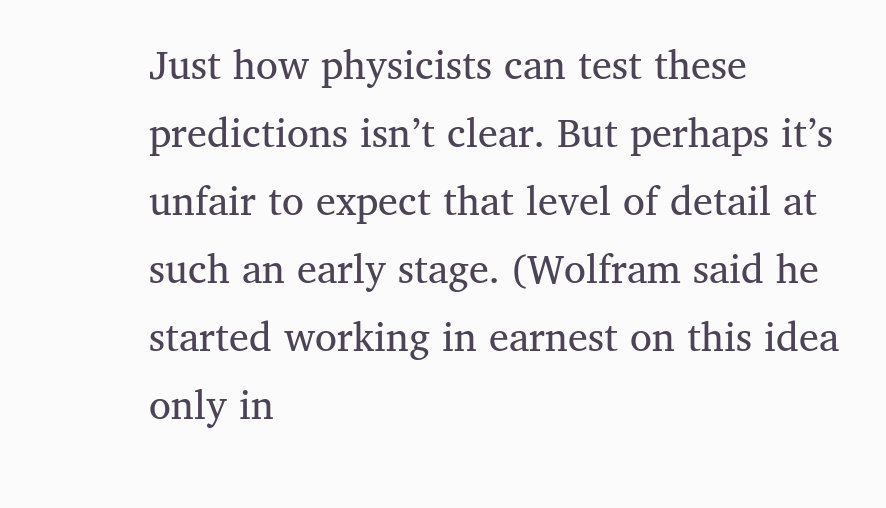Just how physicists can test these predictions isn’t clear. But perhaps it’s unfair to expect that level of detail at such an early stage. (Wolfram said he started working in earnest on this idea only in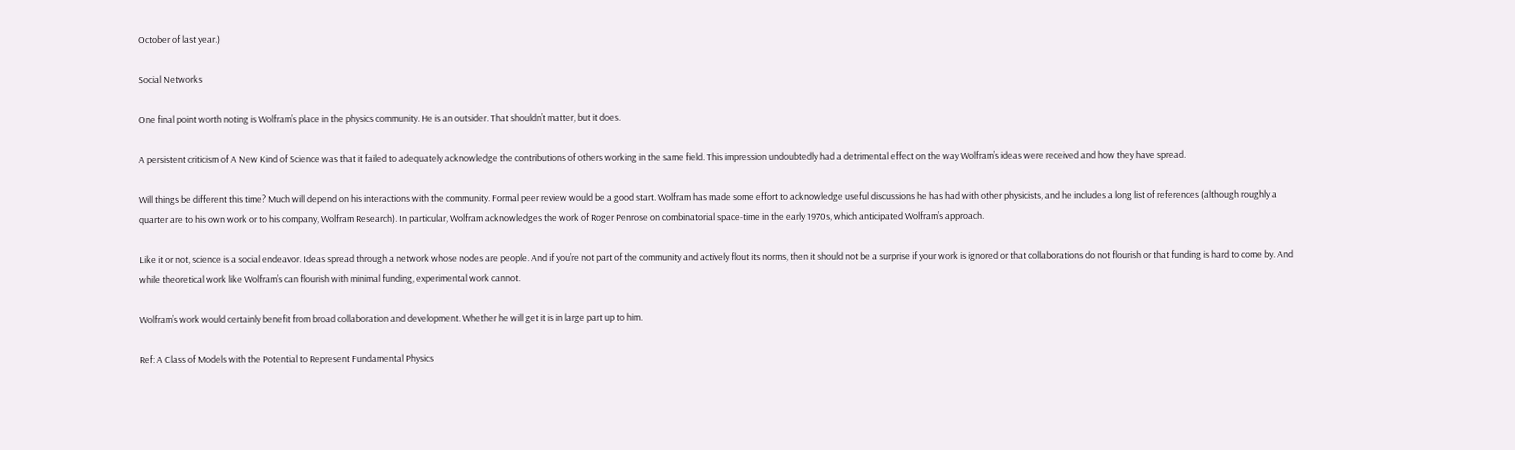October of last year.)

Social Networks

One final point worth noting is Wolfram’s place in the physics community. He is an outsider. That shouldn’t matter, but it does.

A persistent criticism of A New Kind of Science was that it failed to adequately acknowledge the contributions of others working in the same field. This impression undoubtedly had a detrimental effect on the way Wolfram’s ideas were received and how they have spread.

Will things be different this time? Much will depend on his interactions with the community. Formal peer review would be a good start. Wolfram has made some effort to acknowledge useful discussions he has had with other physicists, and he includes a long list of references (although roughly a quarter are to his own work or to his company, Wolfram Research). In particular, Wolfram acknowledges the work of Roger Penrose on combinatorial space-time in the early 1970s, which anticipated Wolfram’s approach.

Like it or not, science is a social endeavor. Ideas spread through a network whose nodes are people. And if you’re not part of the community and actively flout its norms, then it should not be a surprise if your work is ignored or that collaborations do not flourish or that funding is hard to come by. And while theoretical work like Wolfram’s can flourish with minimal funding, experimental work cannot.

Wolfram’s work would certainly benefit from broad collaboration and development. Whether he will get it is in large part up to him.

Ref: A Class of Models with the Potential to Represent Fundamental Physics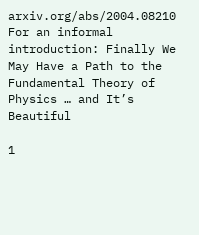arxiv.org/abs/2004.08210 For an informal introduction: Finally We May Have a Path to the Fundamental Theory of Physics … and It’s Beautiful

1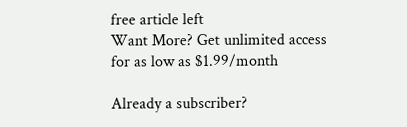free article left
Want More? Get unlimited access for as low as $1.99/month

Already a subscriber?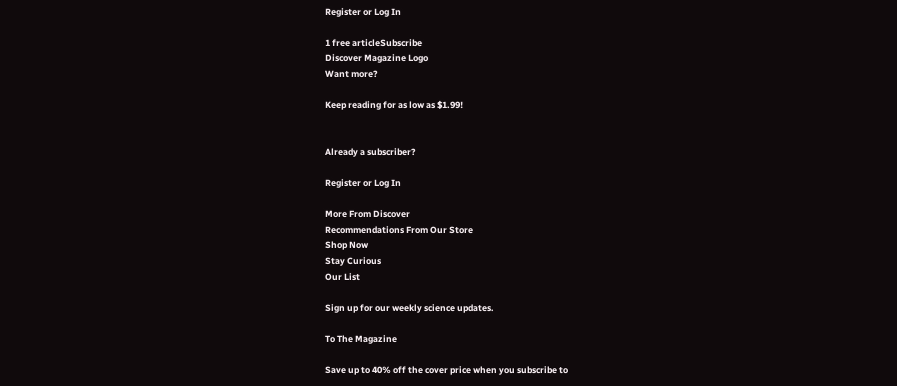Register or Log In

1 free articleSubscribe
Discover Magazine Logo
Want more?

Keep reading for as low as $1.99!


Already a subscriber?

Register or Log In

More From Discover
Recommendations From Our Store
Shop Now
Stay Curious
Our List

Sign up for our weekly science updates.

To The Magazine

Save up to 40% off the cover price when you subscribe to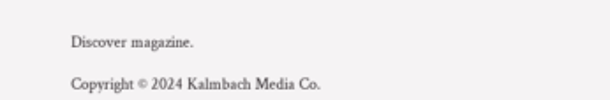Discover magazine.

Copyright © 2024 Kalmbach Media Co.